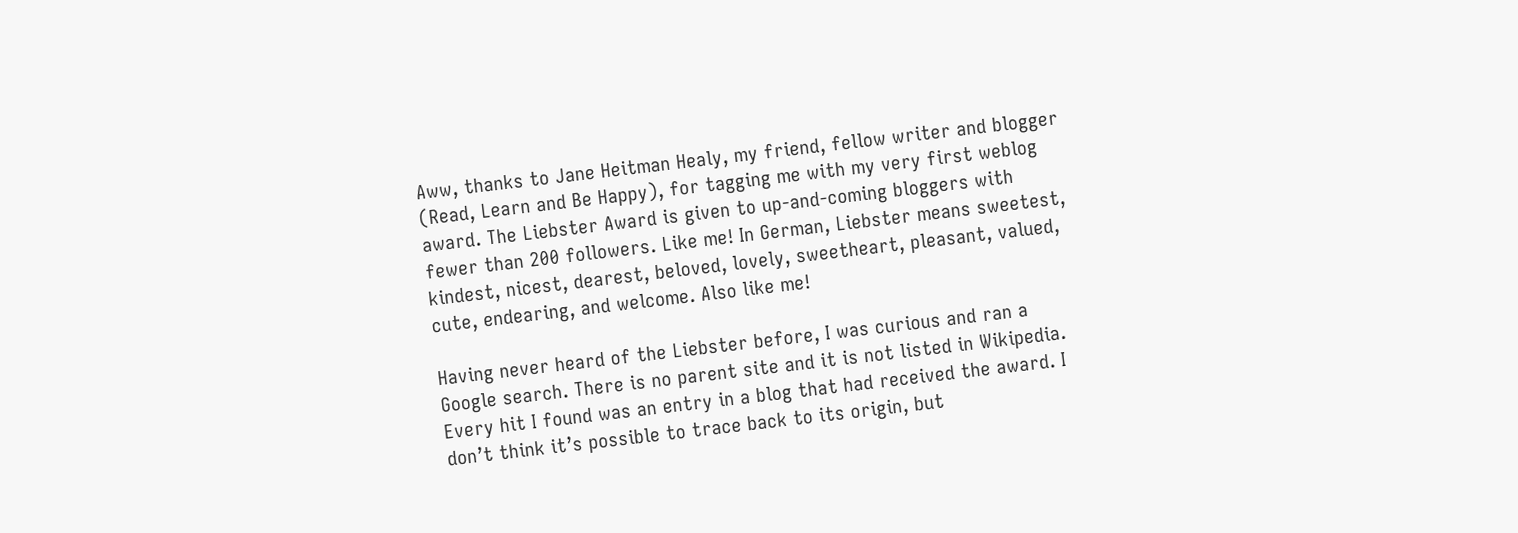Aww, thanks to Jane Heitman Healy, my friend, fellow writer and blogger (Read, Learn and Be Happy), for tagging me with my very first weblog award. The Liebster Award is given to up-and-coming bloggers with fewer than 200 followers. Like me! In German, Liebster means sweetest, kindest, nicest, dearest, beloved, lovely, sweetheart, pleasant, valued, cute, endearing, and welcome. Also like me!

Having never heard of the Liebster before, I was curious and ran a Google search. There is no parent site and it is not listed in Wikipedia. Every hit I found was an entry in a blog that had received the award. I don’t think it’s possible to trace back to its origin, but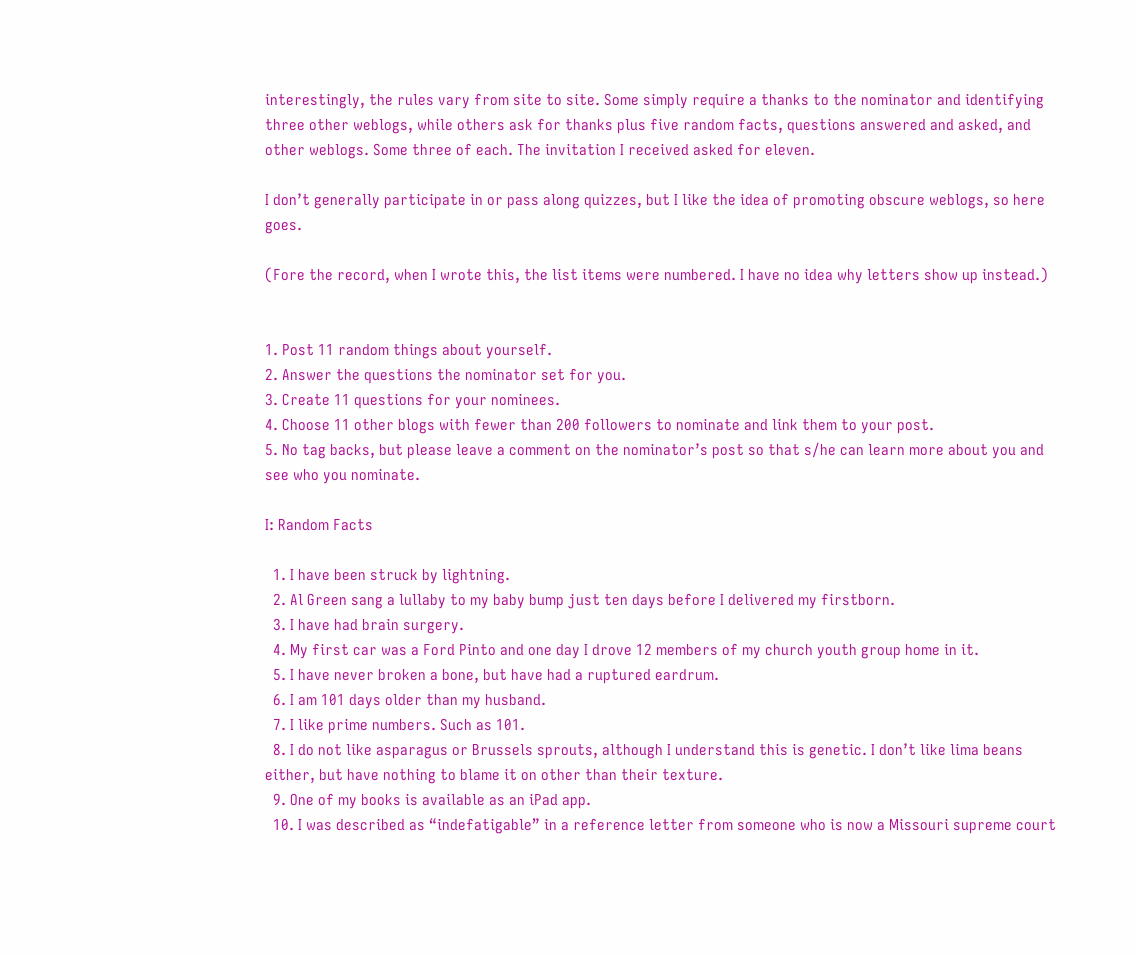interestingly, the rules vary from site to site. Some simply require a thanks to the nominator and identifying three other weblogs, while others ask for thanks plus five random facts, questions answered and asked, and other weblogs. Some three of each. The invitation I received asked for eleven.

I don’t generally participate in or pass along quizzes, but I like the idea of promoting obscure weblogs, so here goes.

(Fore the record, when I wrote this, the list items were numbered. I have no idea why letters show up instead.)


1. Post 11 random things about yourself.
2. Answer the questions the nominator set for you.
3. Create 11 questions for your nominees.
4. Choose 11 other blogs with fewer than 200 followers to nominate and link them to your post.
5. No tag backs, but please leave a comment on the nominator’s post so that s/he can learn more about you and see who you nominate.

I: Random Facts

  1. I have been struck by lightning.
  2. Al Green sang a lullaby to my baby bump just ten days before I delivered my firstborn.
  3. I have had brain surgery.
  4. My first car was a Ford Pinto and one day I drove 12 members of my church youth group home in it.
  5. I have never broken a bone, but have had a ruptured eardrum.
  6. I am 101 days older than my husband.
  7. I like prime numbers. Such as 101.
  8. I do not like asparagus or Brussels sprouts, although I understand this is genetic. I don’t like lima beans either, but have nothing to blame it on other than their texture.
  9. One of my books is available as an iPad app.
  10. I was described as “indefatigable” in a reference letter from someone who is now a Missouri supreme court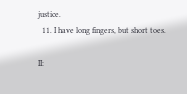justice.
  11. I have long fingers, but short toes.

II: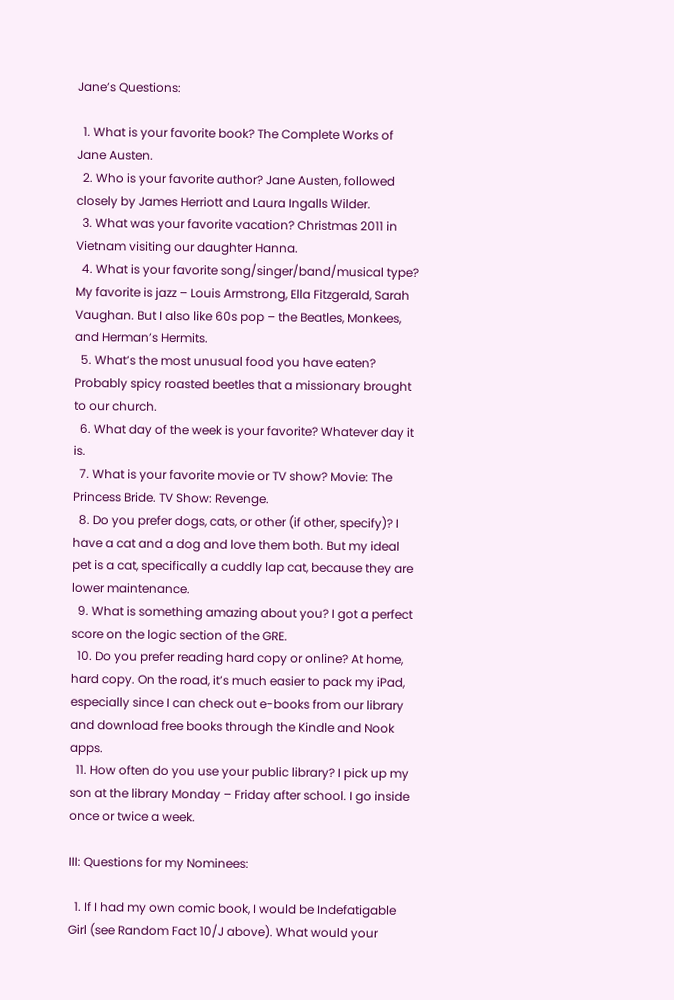Jane’s Questions:

  1. What is your favorite book? The Complete Works of Jane Austen.
  2. Who is your favorite author? Jane Austen, followed closely by James Herriott and Laura Ingalls Wilder.
  3. What was your favorite vacation? Christmas 2011 in Vietnam visiting our daughter Hanna.
  4. What is your favorite song/singer/band/musical type? My favorite is jazz – Louis Armstrong, Ella Fitzgerald, Sarah Vaughan. But I also like 60s pop – the Beatles, Monkees, and Herman’s Hermits.
  5. What’s the most unusual food you have eaten? Probably spicy roasted beetles that a missionary brought to our church.
  6. What day of the week is your favorite? Whatever day it is.
  7. What is your favorite movie or TV show? Movie: The Princess Bride. TV Show: Revenge.
  8. Do you prefer dogs, cats, or other (if other, specify)? I have a cat and a dog and love them both. But my ideal pet is a cat, specifically a cuddly lap cat, because they are lower maintenance.
  9. What is something amazing about you? I got a perfect score on the logic section of the GRE.
  10. Do you prefer reading hard copy or online? At home, hard copy. On the road, it’s much easier to pack my iPad, especially since I can check out e-books from our library and download free books through the Kindle and Nook apps.
  11. How often do you use your public library? I pick up my son at the library Monday – Friday after school. I go inside once or twice a week.

III: Questions for my Nominees:

  1. If I had my own comic book, I would be Indefatigable Girl (see Random Fact 10/J above). What would your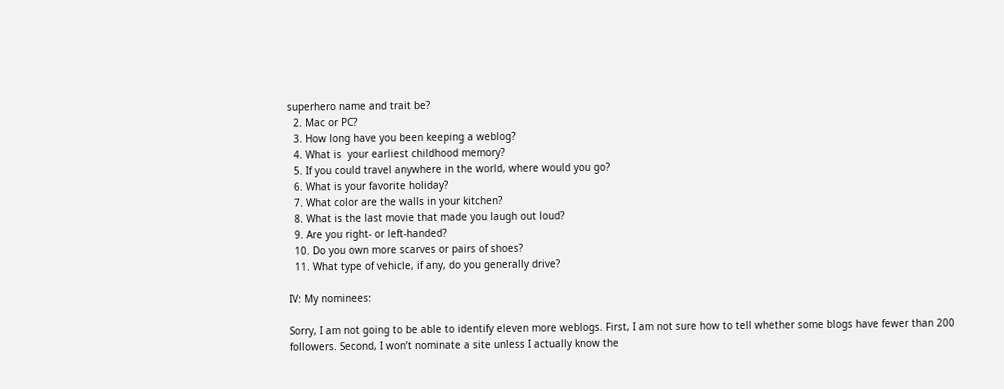superhero name and trait be?
  2. Mac or PC?
  3. How long have you been keeping a weblog?
  4. What is  your earliest childhood memory?
  5. If you could travel anywhere in the world, where would you go?
  6. What is your favorite holiday?
  7. What color are the walls in your kitchen?
  8. What is the last movie that made you laugh out loud?
  9. Are you right- or left-handed?
  10. Do you own more scarves or pairs of shoes?
  11. What type of vehicle, if any, do you generally drive?

IV: My nominees:

Sorry, I am not going to be able to identify eleven more weblogs. First, I am not sure how to tell whether some blogs have fewer than 200 followers. Second, I won’t nominate a site unless I actually know the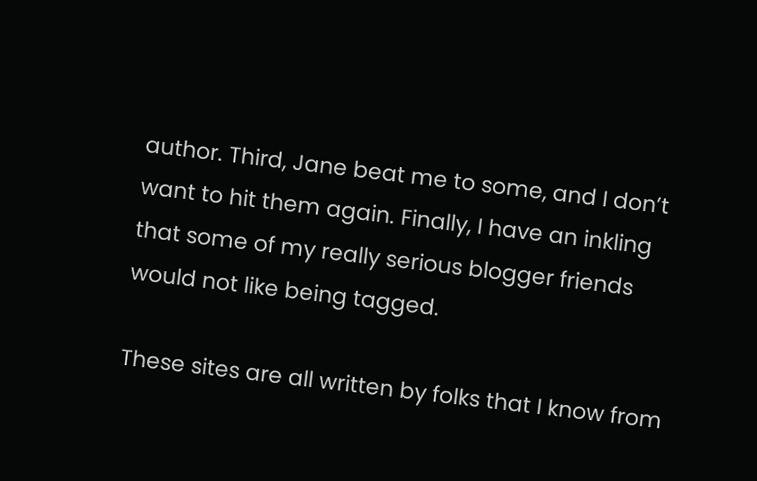author. Third, Jane beat me to some, and I don’t want to hit them again. Finally, I have an inkling that some of my really serious blogger friends would not like being tagged.

These sites are all written by folks that I know from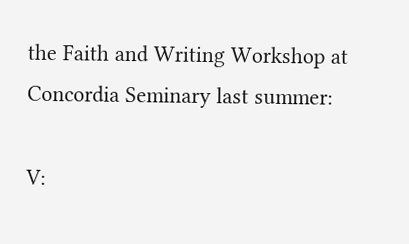the Faith and Writing Workshop at Concordia Seminary last summer:

V: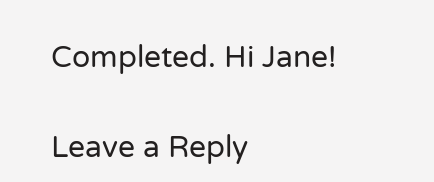Completed. Hi Jane!

Leave a Reply